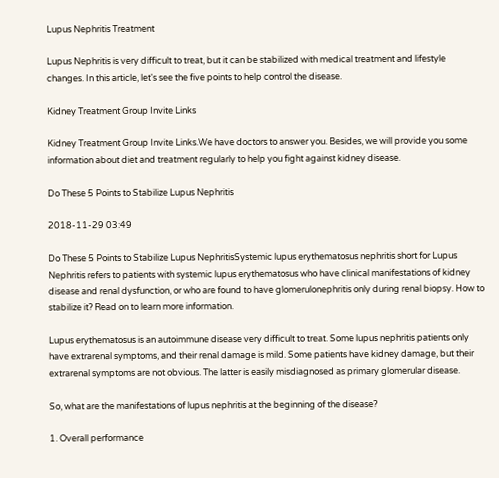Lupus Nephritis Treatment

Lupus Nephritis is very difficult to treat, but it can be stabilized with medical treatment and lifestyle changes. In this article, let's see the five points to help control the disease.

Kidney Treatment Group Invite Links

Kidney Treatment Group Invite Links.We have doctors to answer you. Besides, we will provide you some information about diet and treatment regularly to help you fight against kidney disease.

Do These 5 Points to Stabilize Lupus Nephritis

2018-11-29 03:49

Do These 5 Points to Stabilize Lupus NephritisSystemic lupus erythematosus nephritis short for Lupus Nephritis refers to patients with systemic lupus erythematosus who have clinical manifestations of kidney disease and renal dysfunction, or who are found to have glomerulonephritis only during renal biopsy. How to stabilize it? Read on to learn more information.

Lupus erythematosus is an autoimmune disease very difficult to treat. Some lupus nephritis patients only have extrarenal symptoms, and their renal damage is mild. Some patients have kidney damage, but their extrarenal symptoms are not obvious. The latter is easily misdiagnosed as primary glomerular disease.

So, what are the manifestations of lupus nephritis at the beginning of the disease?

1. Overall performance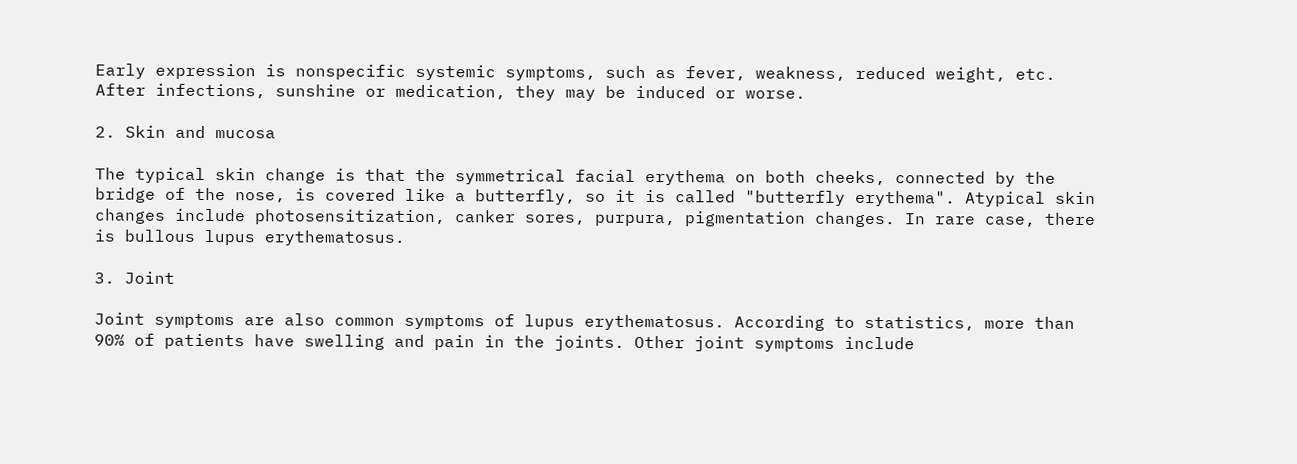Early expression is nonspecific systemic symptoms, such as fever, weakness, reduced weight, etc. After infections, sunshine or medication, they may be induced or worse.

2. Skin and mucosa

The typical skin change is that the symmetrical facial erythema on both cheeks, connected by the bridge of the nose, is covered like a butterfly, so it is called "butterfly erythema". Atypical skin changes include photosensitization, canker sores, purpura, pigmentation changes. In rare case, there is bullous lupus erythematosus.

3. Joint

Joint symptoms are also common symptoms of lupus erythematosus. According to statistics, more than 90% of patients have swelling and pain in the joints. Other joint symptoms include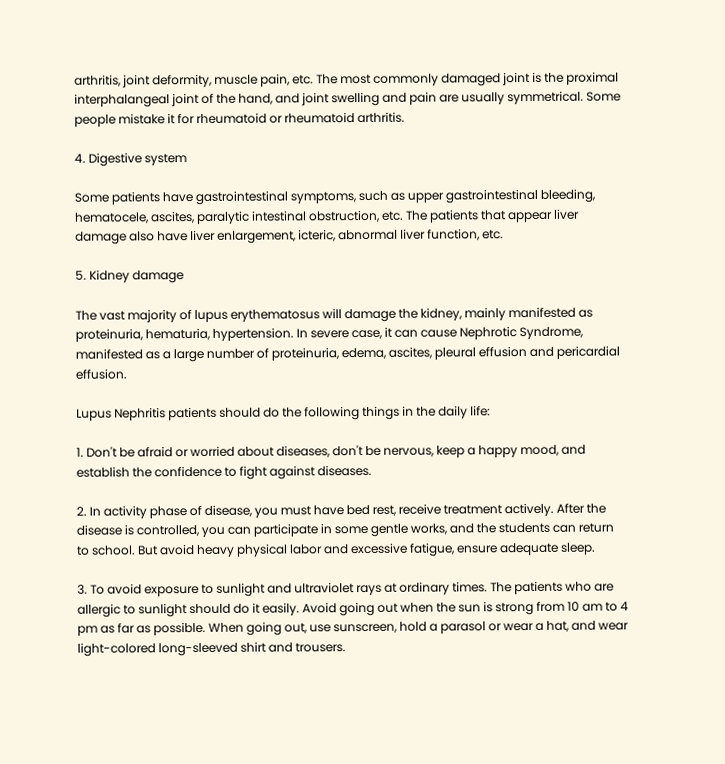arthritis, joint deformity, muscle pain, etc. The most commonly damaged joint is the proximal interphalangeal joint of the hand, and joint swelling and pain are usually symmetrical. Some people mistake it for rheumatoid or rheumatoid arthritis.

4. Digestive system

Some patients have gastrointestinal symptoms, such as upper gastrointestinal bleeding, hematocele, ascites, paralytic intestinal obstruction, etc. The patients that appear liver damage also have liver enlargement, icteric, abnormal liver function, etc.

5. Kidney damage

The vast majority of lupus erythematosus will damage the kidney, mainly manifested as proteinuria, hematuria, hypertension. In severe case, it can cause Nephrotic Syndrome, manifested as a large number of proteinuria, edema, ascites, pleural effusion and pericardial effusion.

Lupus Nephritis patients should do the following things in the daily life:

1. Don't be afraid or worried about diseases, don't be nervous, keep a happy mood, and establish the confidence to fight against diseases.

2. In activity phase of disease, you must have bed rest, receive treatment actively. After the disease is controlled, you can participate in some gentle works, and the students can return to school. But avoid heavy physical labor and excessive fatigue, ensure adequate sleep.

3. To avoid exposure to sunlight and ultraviolet rays at ordinary times. The patients who are allergic to sunlight should do it easily. Avoid going out when the sun is strong from 10 am to 4 pm as far as possible. When going out, use sunscreen, hold a parasol or wear a hat, and wear light-colored long-sleeved shirt and trousers.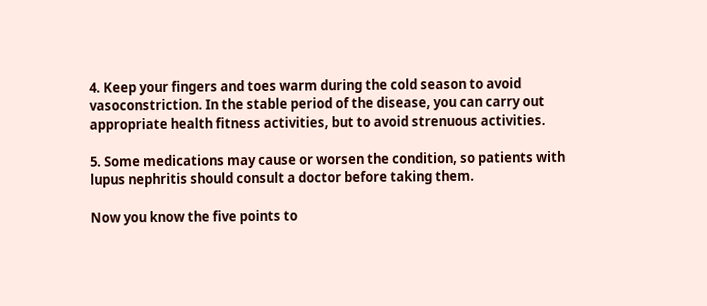4. Keep your fingers and toes warm during the cold season to avoid vasoconstriction. In the stable period of the disease, you can carry out appropriate health fitness activities, but to avoid strenuous activities.

5. Some medications may cause or worsen the condition, so patients with lupus nephritis should consult a doctor before taking them.

Now you know the five points to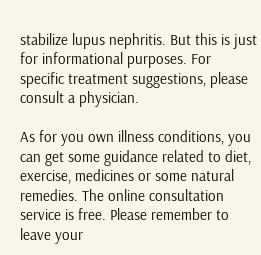stabilize lupus nephritis. But this is just for informational purposes. For specific treatment suggestions, please consult a physician.

As for you own illness conditions, you can get some guidance related to diet, exercise, medicines or some natural remedies. The online consultation service is free. Please remember to leave your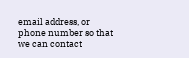email address, or phone number so that we can contact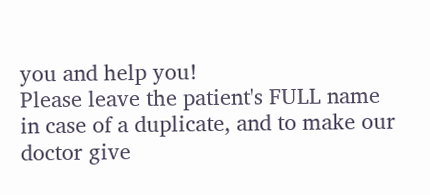you and help you!
Please leave the patient's FULL name in case of a duplicate, and to make our doctor give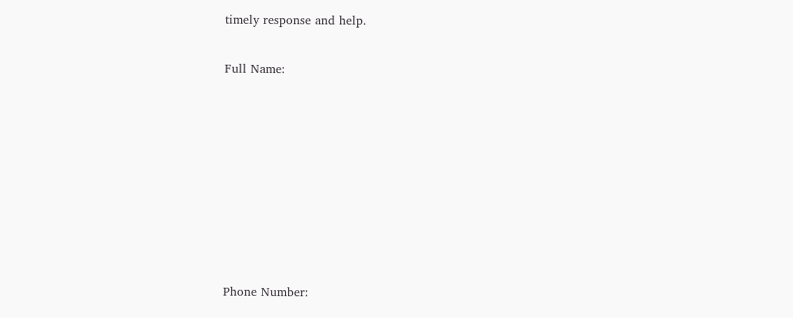timely response and help.

Full Name:








Phone Number: